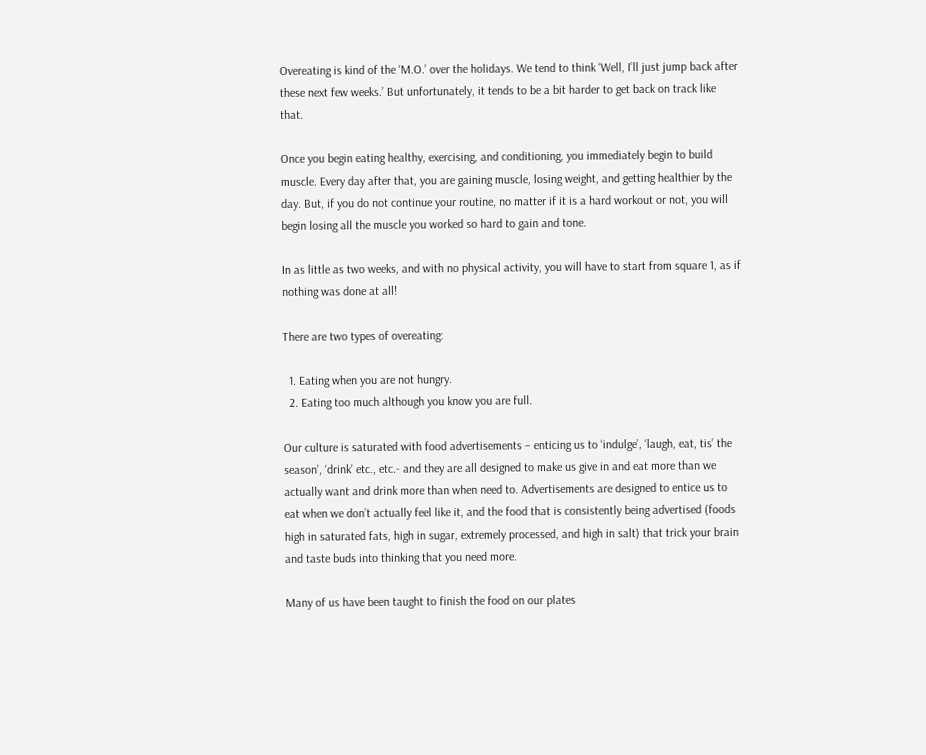Overeating is kind of the ‘M.O.’ over the holidays. We tend to think ‘Well, I’ll just jump back after these next few weeks.’ But unfortunately, it tends to be a bit harder to get back on track like that.

Once you begin eating healthy, exercising, and conditioning, you immediately begin to build muscle. Every day after that, you are gaining muscle, losing weight, and getting healthier by the day. But, if you do not continue your routine, no matter if it is a hard workout or not, you will begin losing all the muscle you worked so hard to gain and tone.

In as little as two weeks, and with no physical activity, you will have to start from square 1, as if nothing was done at all!

There are two types of overeating:

  1. Eating when you are not hungry.
  2. Eating too much although you know you are full.

Our culture is saturated with food advertisements – enticing us to ‘indulge’, ‘laugh, eat, tis’ the season’, ‘drink’ etc., etc.- and they are all designed to make us give in and eat more than we actually want and drink more than when need to. Advertisements are designed to entice us to eat when we don’t actually feel like it, and the food that is consistently being advertised (foods high in saturated fats, high in sugar, extremely processed, and high in salt) that trick your brain and taste buds into thinking that you need more.

Many of us have been taught to finish the food on our plates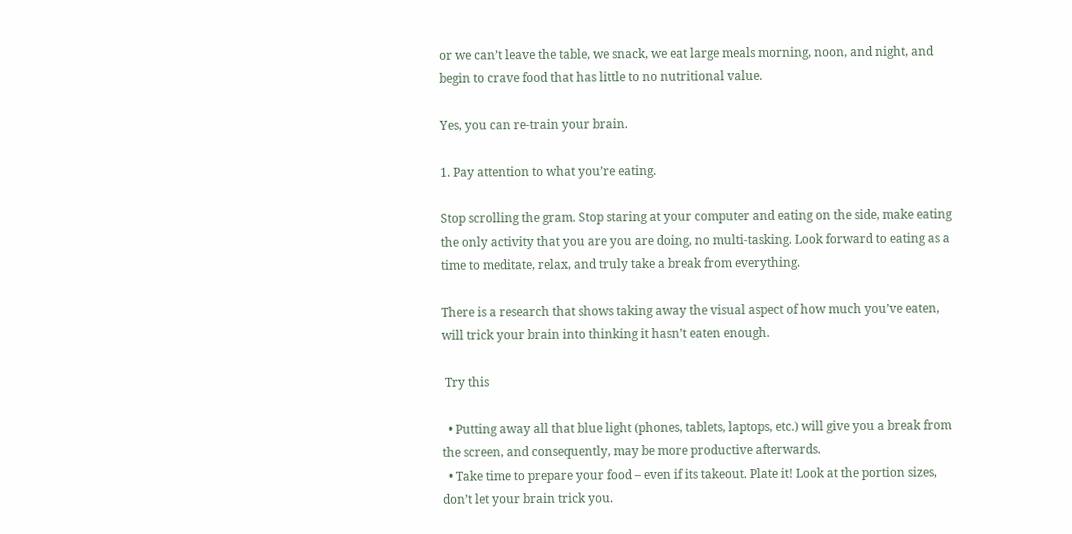or we can’t leave the table, we snack, we eat large meals morning, noon, and night, and begin to crave food that has little to no nutritional value.

Yes, you can re-train your brain.

1. Pay attention to what you’re eating.

Stop scrolling the gram. Stop staring at your computer and eating on the side, make eating the only activity that you are you are doing, no multi-tasking. Look forward to eating as a time to meditate, relax, and truly take a break from everything.

There is a research that shows taking away the visual aspect of how much you’ve eaten, will trick your brain into thinking it hasn’t eaten enough.

 Try this

  • Putting away all that blue light (phones, tablets, laptops, etc.) will give you a break from the screen, and consequently, may be more productive afterwards.
  • Take time to prepare your food – even if its takeout. Plate it! Look at the portion sizes, don’t let your brain trick you.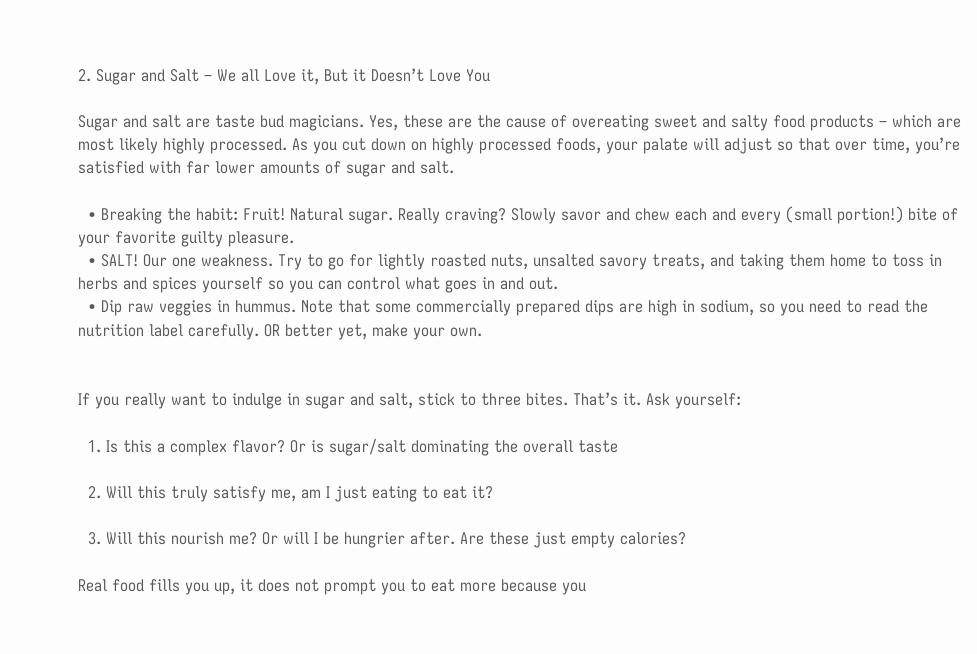2. Sugar and Salt – We all Love it, But it Doesn’t Love You

Sugar and salt are taste bud magicians. Yes, these are the cause of overeating sweet and salty food products – which are most likely highly processed. As you cut down on highly processed foods, your palate will adjust so that over time, you’re satisfied with far lower amounts of sugar and salt.

  • Breaking the habit: Fruit! Natural sugar. Really craving? Slowly savor and chew each and every (small portion!) bite of your favorite guilty pleasure.
  • SALT! Our one weakness. Try to go for lightly roasted nuts, unsalted savory treats, and taking them home to toss in herbs and spices yourself so you can control what goes in and out.
  • Dip raw veggies in hummus. Note that some commercially prepared dips are high in sodium, so you need to read the nutrition label carefully. OR better yet, make your own.


If you really want to indulge in sugar and salt, stick to three bites. That’s it. Ask yourself:

  1. Is this a complex flavor? Or is sugar/salt dominating the overall taste

  2. Will this truly satisfy me, am I just eating to eat it?

  3. Will this nourish me? Or will I be hungrier after. Are these just empty calories?

Real food fills you up, it does not prompt you to eat more because you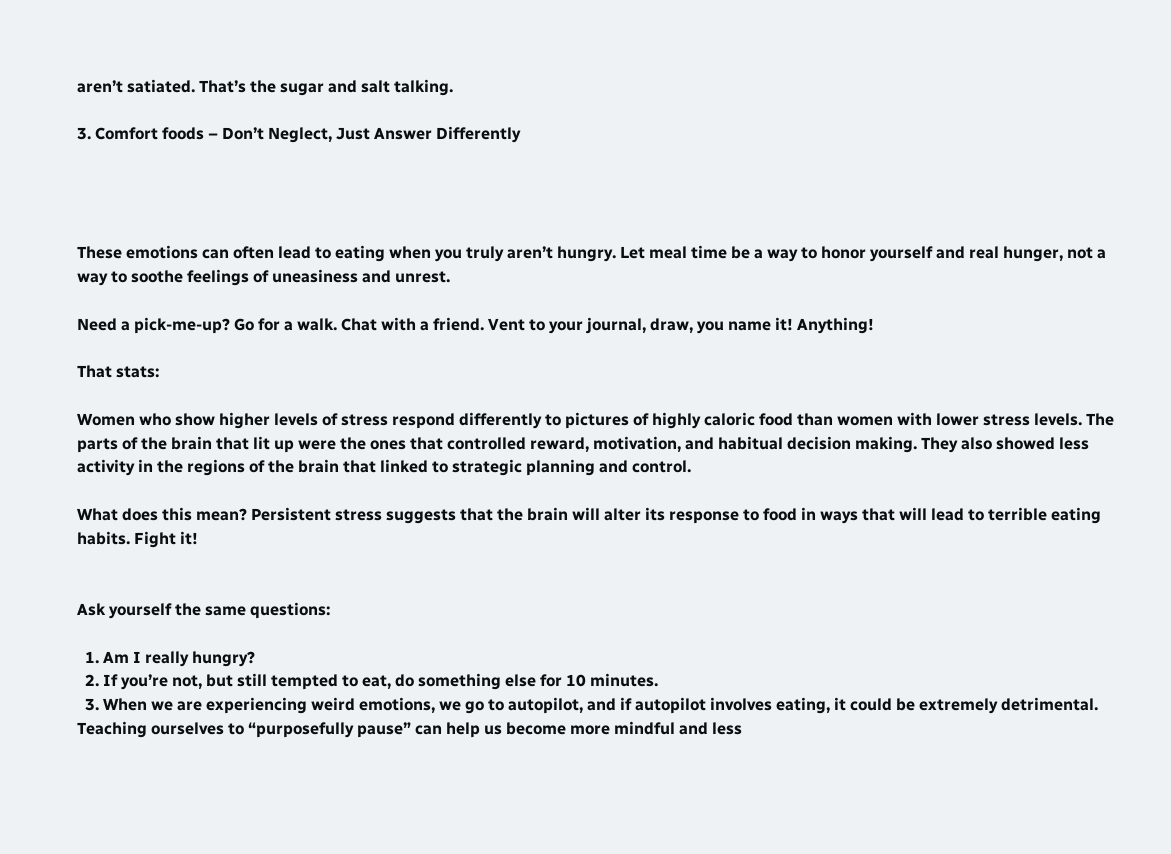aren’t satiated. That’s the sugar and salt talking.

3. Comfort foods – Don’t Neglect, Just Answer Differently




These emotions can often lead to eating when you truly aren’t hungry. Let meal time be a way to honor yourself and real hunger, not a way to soothe feelings of uneasiness and unrest.

Need a pick-me-up? Go for a walk. Chat with a friend. Vent to your journal, draw, you name it! Anything!

That stats:

Women who show higher levels of stress respond differently to pictures of highly caloric food than women with lower stress levels. The parts of the brain that lit up were the ones that controlled reward, motivation, and habitual decision making. They also showed less activity in the regions of the brain that linked to strategic planning and control.

What does this mean? Persistent stress suggests that the brain will alter its response to food in ways that will lead to terrible eating habits. Fight it!


Ask yourself the same questions:

  1. Am I really hungry?
  2. If you’re not, but still tempted to eat, do something else for 10 minutes.
  3. When we are experiencing weird emotions, we go to autopilot, and if autopilot involves eating, it could be extremely detrimental. Teaching ourselves to “purposefully pause” can help us become more mindful and less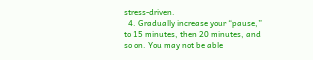stress-driven.
  4. Gradually increase your “pause,” to 15 minutes, then 20 minutes, and so on. You may not be able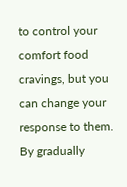to control your comfort food cravings, but you can change your response to them. By gradually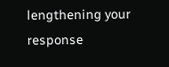lengthening your response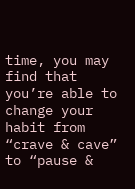time, you may find that you’re able to change your habit from “crave & cave” to “pause &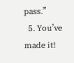pass.”
  5. You’ve made it!